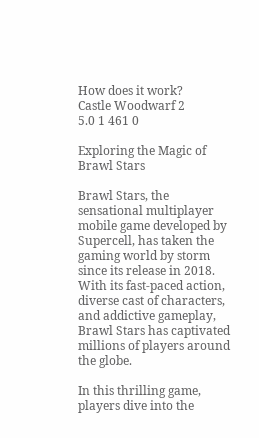How does it work?
Castle Woodwarf 2
5.0 1 461 0

Exploring the Magic of Brawl Stars

Brawl Stars, the sensational multiplayer mobile game developed by Supercell, has taken the gaming world by storm since its release in 2018. With its fast-paced action, diverse cast of characters, and addictive gameplay, Brawl Stars has captivated millions of players around the globe.

In this thrilling game, players dive into the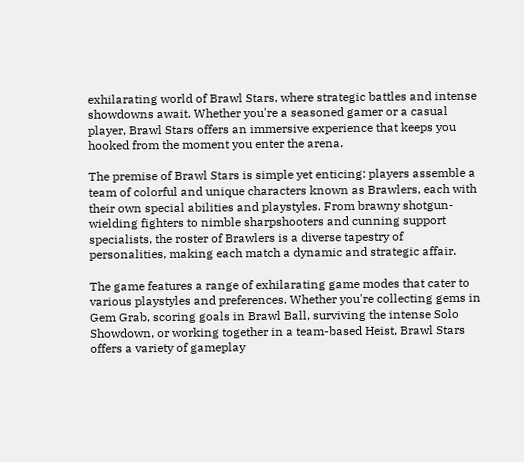exhilarating world of Brawl Stars, where strategic battles and intense showdowns await. Whether you're a seasoned gamer or a casual player, Brawl Stars offers an immersive experience that keeps you hooked from the moment you enter the arena.

The premise of Brawl Stars is simple yet enticing: players assemble a team of colorful and unique characters known as Brawlers, each with their own special abilities and playstyles. From brawny shotgun-wielding fighters to nimble sharpshooters and cunning support specialists, the roster of Brawlers is a diverse tapestry of personalities, making each match a dynamic and strategic affair.

The game features a range of exhilarating game modes that cater to various playstyles and preferences. Whether you're collecting gems in Gem Grab, scoring goals in Brawl Ball, surviving the intense Solo Showdown, or working together in a team-based Heist, Brawl Stars offers a variety of gameplay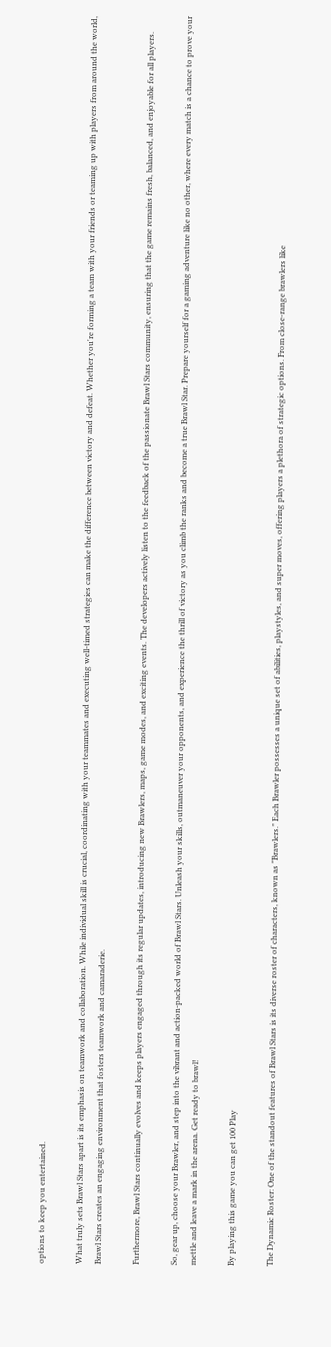options to keep you entertained.

What truly sets Brawl Stars apart is its emphasis on teamwork and collaboration. While individual skill is crucial, coordinating with your teammates and executing well-timed strategies can make the difference between victory and defeat. Whether you're forming a team with your friends or teaming up with players from around the world, Brawl Stars creates an engaging environment that fosters teamwork and camaraderie.

Furthermore, Brawl Stars continually evolves and keeps players engaged through its regular updates, introducing new Brawlers, maps, game modes, and exciting events. The developers actively listen to the feedback of the passionate Brawl Stars community, ensuring that the game remains fresh, balanced, and enjoyable for all players.

So, gear up, choose your Brawler, and step into the vibrant and action-packed world of Brawl Stars. Unleash your skills, outmaneuver your opponents, and experience the thrill of victory as you climb the ranks and become a true Brawl Star. Prepare yourself for a gaming adventure like no other, where every match is a chance to prove your mettle and leave a mark in the arena. Get ready to brawl!

By playing this game you can get 100 Play

The Dynamic Roster: One of the standout features of Brawl Stars is its diverse roster of characters, known as "Brawlers." Each Brawler possesses a unique set of abilities, playstyles, and super moves, offering players a plethora of strategic options. From close-range brawlers like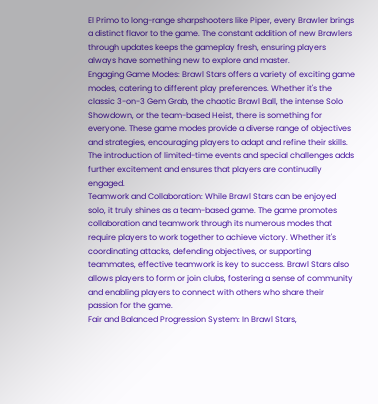El Primo to long-range sharpshooters like Piper, every Brawler brings a distinct flavor to the game. The constant addition of new Brawlers through updates keeps the gameplay fresh, ensuring players always have something new to explore and master.
Engaging Game Modes: Brawl Stars offers a variety of exciting game modes, catering to different play preferences. Whether it's the classic 3-on-3 Gem Grab, the chaotic Brawl Ball, the intense Solo Showdown, or the team-based Heist, there is something for everyone. These game modes provide a diverse range of objectives and strategies, encouraging players to adapt and refine their skills. The introduction of limited-time events and special challenges adds further excitement and ensures that players are continually engaged.
Teamwork and Collaboration: While Brawl Stars can be enjoyed solo, it truly shines as a team-based game. The game promotes collaboration and teamwork through its numerous modes that require players to work together to achieve victory. Whether it's coordinating attacks, defending objectives, or supporting teammates, effective teamwork is key to success. Brawl Stars also allows players to form or join clubs, fostering a sense of community and enabling players to connect with others who share their passion for the game.
Fair and Balanced Progression System: In Brawl Stars,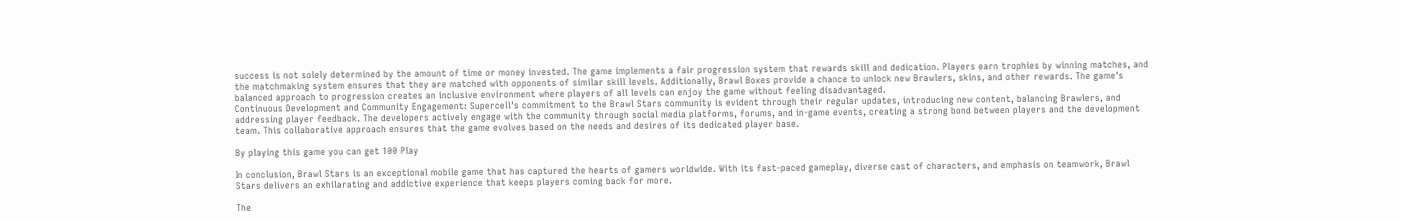success is not solely determined by the amount of time or money invested. The game implements a fair progression system that rewards skill and dedication. Players earn trophies by winning matches, and the matchmaking system ensures that they are matched with opponents of similar skill levels. Additionally, Brawl Boxes provide a chance to unlock new Brawlers, skins, and other rewards. The game's balanced approach to progression creates an inclusive environment where players of all levels can enjoy the game without feeling disadvantaged.
Continuous Development and Community Engagement: Supercell's commitment to the Brawl Stars community is evident through their regular updates, introducing new content, balancing Brawlers, and addressing player feedback. The developers actively engage with the community through social media platforms, forums, and in-game events, creating a strong bond between players and the development team. This collaborative approach ensures that the game evolves based on the needs and desires of its dedicated player base.

By playing this game you can get 100 Play

In conclusion, Brawl Stars is an exceptional mobile game that has captured the hearts of gamers worldwide. With its fast-paced gameplay, diverse cast of characters, and emphasis on teamwork, Brawl Stars delivers an exhilarating and addictive experience that keeps players coming back for more.

The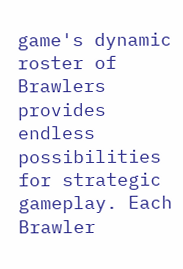game's dynamic roster of Brawlers provides endless possibilities for strategic gameplay. Each Brawler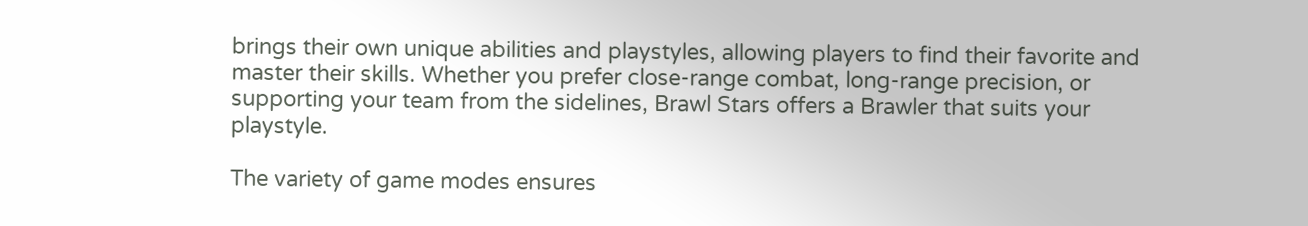brings their own unique abilities and playstyles, allowing players to find their favorite and master their skills. Whether you prefer close-range combat, long-range precision, or supporting your team from the sidelines, Brawl Stars offers a Brawler that suits your playstyle.

The variety of game modes ensures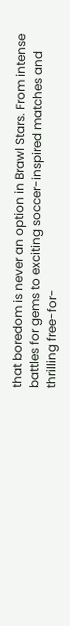that boredom is never an option in Brawl Stars. From intense battles for gems to exciting soccer-inspired matches and thrilling free-for-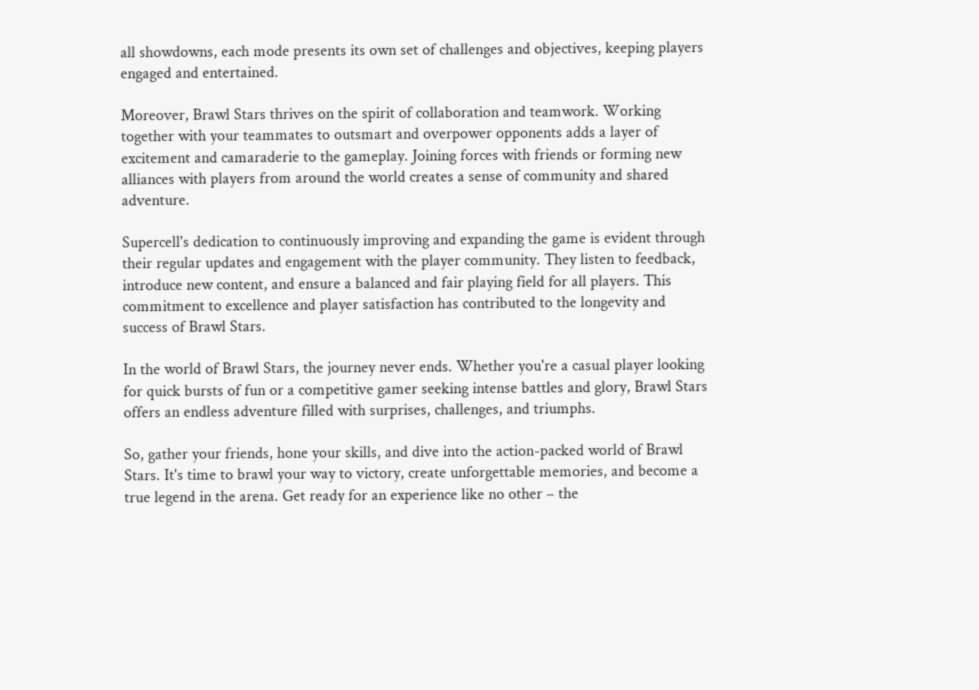all showdowns, each mode presents its own set of challenges and objectives, keeping players engaged and entertained.

Moreover, Brawl Stars thrives on the spirit of collaboration and teamwork. Working together with your teammates to outsmart and overpower opponents adds a layer of excitement and camaraderie to the gameplay. Joining forces with friends or forming new alliances with players from around the world creates a sense of community and shared adventure.

Supercell's dedication to continuously improving and expanding the game is evident through their regular updates and engagement with the player community. They listen to feedback, introduce new content, and ensure a balanced and fair playing field for all players. This commitment to excellence and player satisfaction has contributed to the longevity and success of Brawl Stars.

In the world of Brawl Stars, the journey never ends. Whether you're a casual player looking for quick bursts of fun or a competitive gamer seeking intense battles and glory, Brawl Stars offers an endless adventure filled with surprises, challenges, and triumphs.

So, gather your friends, hone your skills, and dive into the action-packed world of Brawl Stars. It's time to brawl your way to victory, create unforgettable memories, and become a true legend in the arena. Get ready for an experience like no other – the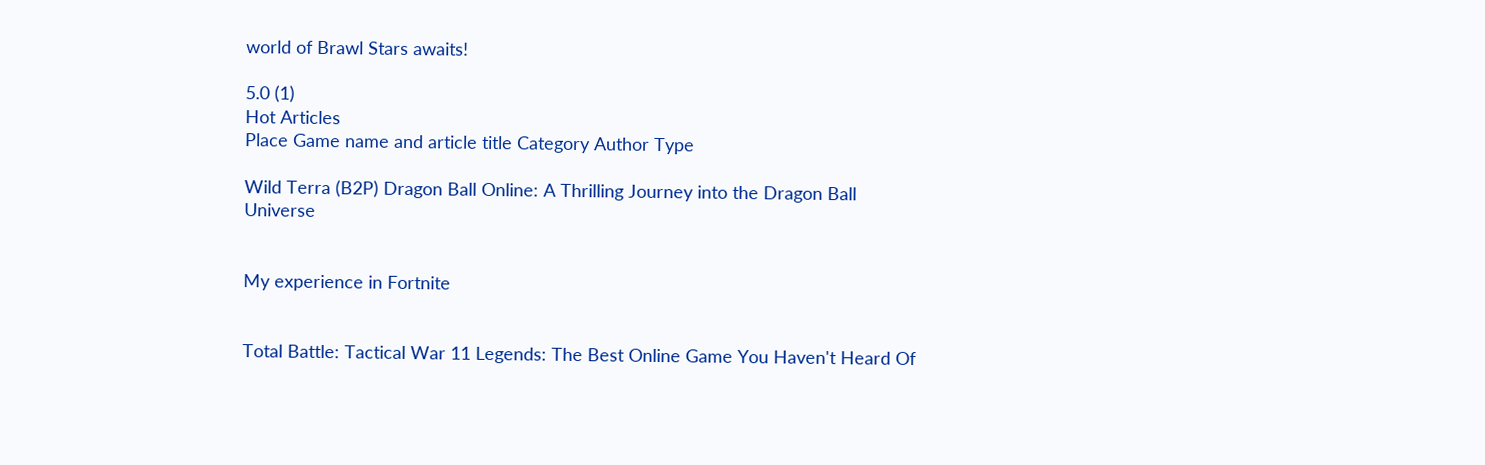world of Brawl Stars awaits!

5.0 (1)
Hot Articles
Place Game name and article title Category Author Type

Wild Terra (B2P) Dragon Ball Online: A Thrilling Journey into the Dragon Ball Universe


My experience in Fortnite


Total Battle: Tactical War 11 Legends: The Best Online Game You Haven't Heard Of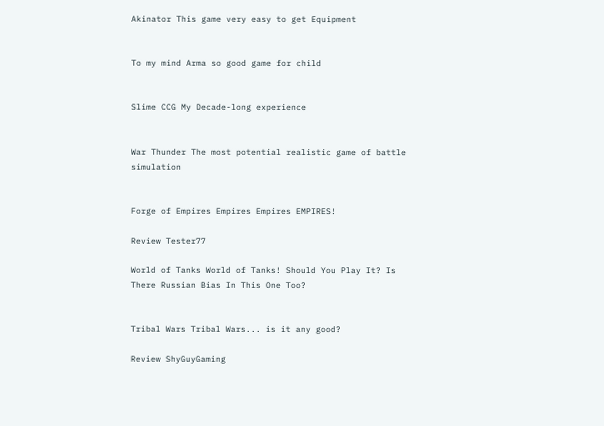Akinator This game very easy to get Equipment


To my mind Arma so good game for child


Slime CCG My Decade-long experience


War Thunder The most potential realistic game of battle simulation


Forge of Empires Empires Empires EMPIRES!

Review Tester77

World of Tanks World of Tanks! Should You Play It? Is There Russian Bias In This One Too?


Tribal Wars Tribal Wars... is it any good?

Review ShyGuyGaming